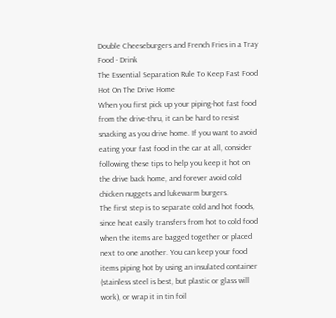Double Cheeseburgers and French Fries in a Tray
Food - Drink
The Essential Separation Rule To Keep Fast Food Hot On The Drive Home
When you first pick up your piping-hot fast food from the drive-thru, it can be hard to resist snacking as you drive home. If you want to avoid eating your fast food in the car at all, consider following these tips to help you keep it hot on the drive back home, and forever avoid cold chicken nuggets and lukewarm burgers.
The first step is to separate cold and hot foods, since heat easily transfers from hot to cold food when the items are bagged together or placed next to one another. You can keep your food items piping hot by using an insulated container (stainless steel is best, but plastic or glass will work), or wrap it in tin foil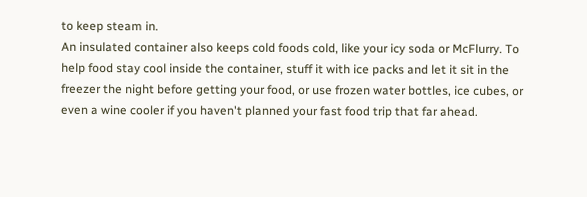to keep steam in.
An insulated container also keeps cold foods cold, like your icy soda or McFlurry. To help food stay cool inside the container, stuff it with ice packs and let it sit in the freezer the night before getting your food, or use frozen water bottles, ice cubes, or even a wine cooler if you haven't planned your fast food trip that far ahead.